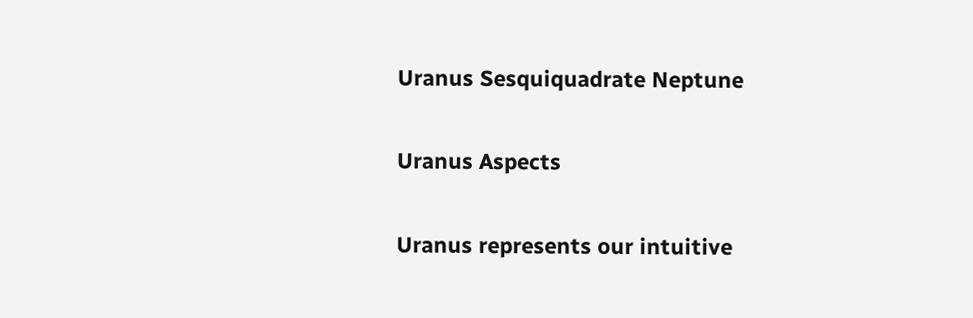Uranus Sesquiquadrate Neptune

Uranus Aspects

Uranus represents our intuitive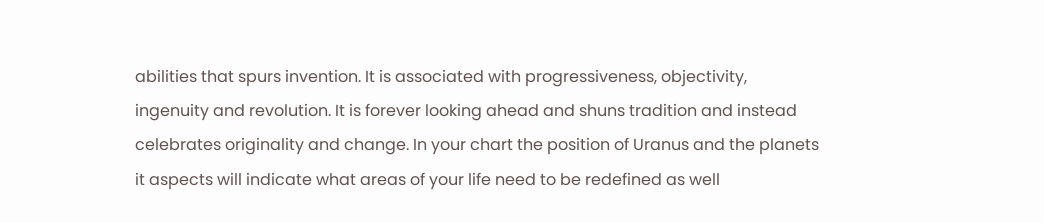abilities that spurs invention. It is associated with progressiveness, objectivity, ingenuity and revolution. It is forever looking ahead and shuns tradition and instead celebrates originality and change. In your chart the position of Uranus and the planets it aspects will indicate what areas of your life need to be redefined as well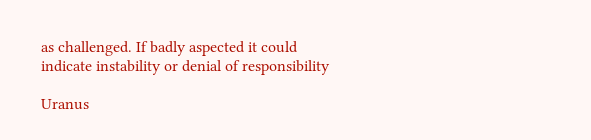as challenged. If badly aspected it could indicate instability or denial of responsibility

Uranus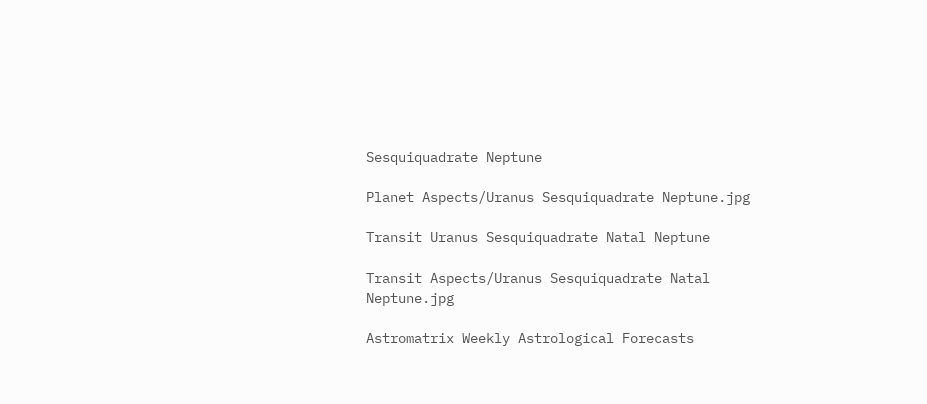Sesquiquadrate Neptune

Planet Aspects/Uranus Sesquiquadrate Neptune.jpg

Transit Uranus Sesquiquadrate Natal Neptune

Transit Aspects/Uranus Sesquiquadrate Natal Neptune.jpg

Astromatrix Weekly Astrological Forecasts